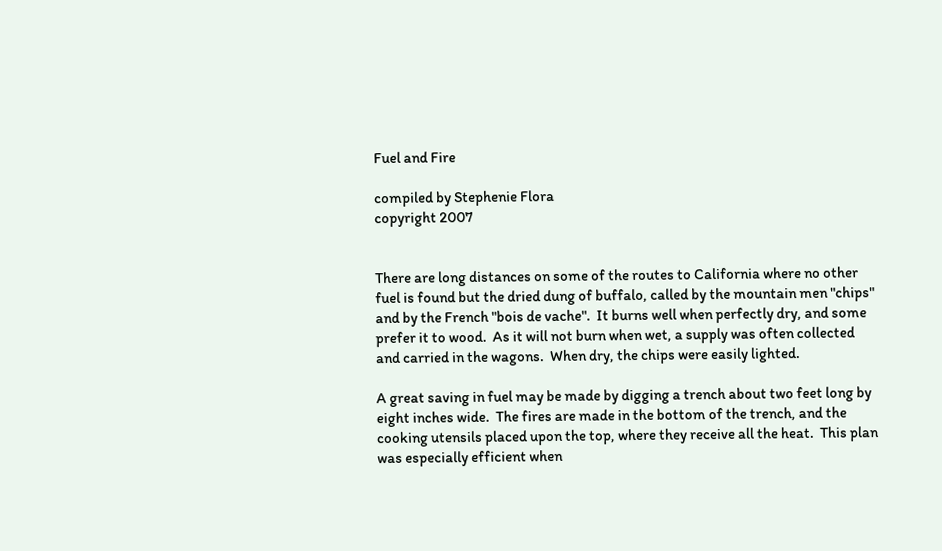Fuel and Fire

compiled by Stephenie Flora
copyright 2007


There are long distances on some of the routes to California where no other fuel is found but the dried dung of buffalo, called by the mountain men "chips" and by the French "bois de vache".  It burns well when perfectly dry, and some prefer it to wood.  As it will not burn when wet, a supply was often collected and carried in the wagons.  When dry, the chips were easily lighted.

A great saving in fuel may be made by digging a trench about two feet long by eight inches wide.  The fires are made in the bottom of the trench, and the cooking utensils placed upon the top, where they receive all the heat.  This plan was especially efficient when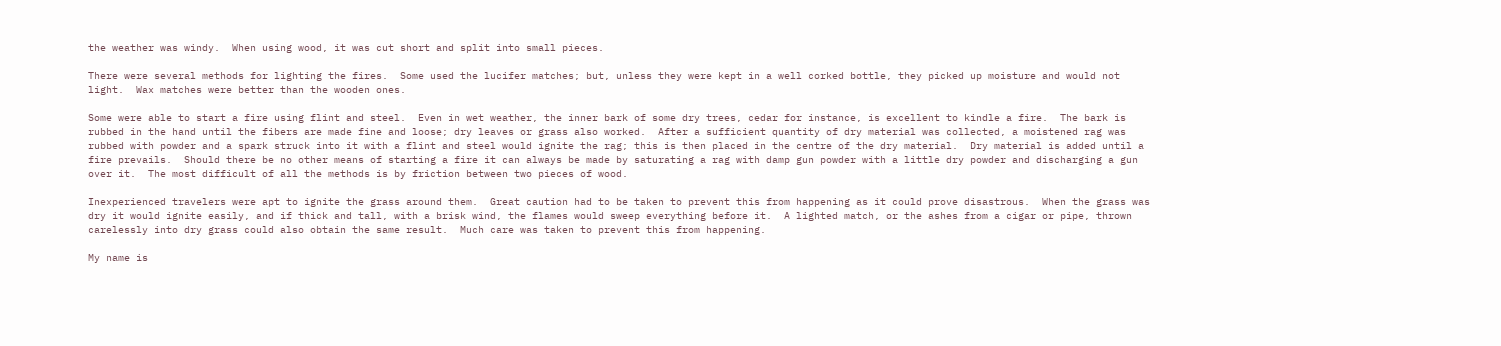the weather was windy.  When using wood, it was cut short and split into small pieces.

There were several methods for lighting the fires.  Some used the lucifer matches; but, unless they were kept in a well corked bottle, they picked up moisture and would not light.  Wax matches were better than the wooden ones.

Some were able to start a fire using flint and steel.  Even in wet weather, the inner bark of some dry trees, cedar for instance, is excellent to kindle a fire.  The bark is rubbed in the hand until the fibers are made fine and loose; dry leaves or grass also worked.  After a sufficient quantity of dry material was collected, a moistened rag was rubbed with powder and a spark struck into it with a flint and steel would ignite the rag; this is then placed in the centre of the dry material.  Dry material is added until a fire prevails.  Should there be no other means of starting a fire it can always be made by saturating a rag with damp gun powder with a little dry powder and discharging a gun over it.  The most difficult of all the methods is by friction between two pieces of wood.

Inexperienced travelers were apt to ignite the grass around them.  Great caution had to be taken to prevent this from happening as it could prove disastrous.  When the grass was dry it would ignite easily, and if thick and tall, with a brisk wind, the flames would sweep everything before it.  A lighted match, or the ashes from a cigar or pipe, thrown carelessly into dry grass could also obtain the same result.  Much care was taken to prevent this from happening.

My name is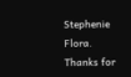Stephenie Flora. Thanks for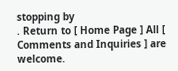stopping by
. Return to [ Home Page ] All [ Comments and Inquiries ] are welcome.